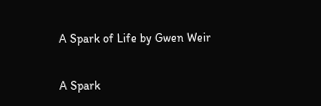A Spark of Life by Gwen Weir

A Spark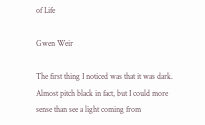of Life

Gwen Weir

The first thing I noticed was that it was dark. Almost pitch black in fact, but I could more sense than see a light coming from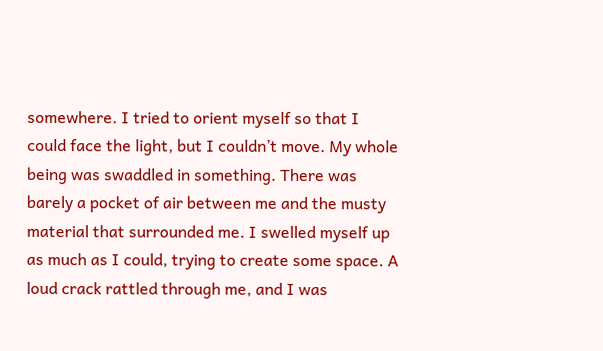somewhere. I tried to orient myself so that I could face the light, but I couldn’t move. My whole being was swaddled in something. There was barely a pocket of air between me and the musty material that surrounded me. I swelled myself up as much as I could, trying to create some space. A loud crack rattled through me, and I was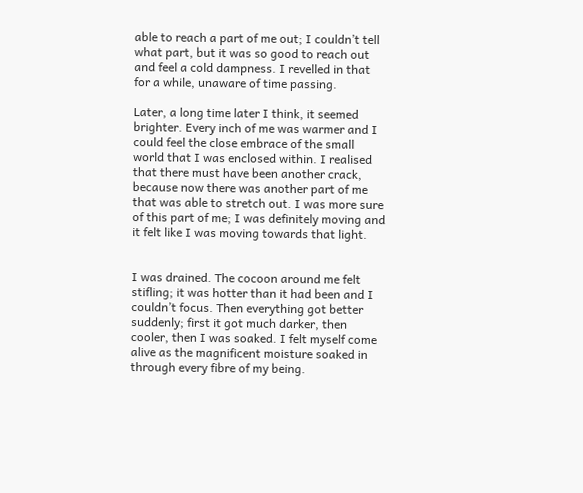able to reach a part of me out; I couldn’t tell what part, but it was so good to reach out and feel a cold dampness. I revelled in that for a while, unaware of time passing.

Later, a long time later I think, it seemed brighter. Every inch of me was warmer and I could feel the close embrace of the small world that I was enclosed within. I realised that there must have been another crack, because now there was another part of me that was able to stretch out. I was more sure of this part of me; I was definitely moving and it felt like I was moving towards that light.


I was drained. The cocoon around me felt stifling; it was hotter than it had been and I couldn’t focus. Then everything got better suddenly; first it got much darker, then cooler, then I was soaked. I felt myself come alive as the magnificent moisture soaked in through every fibre of my being.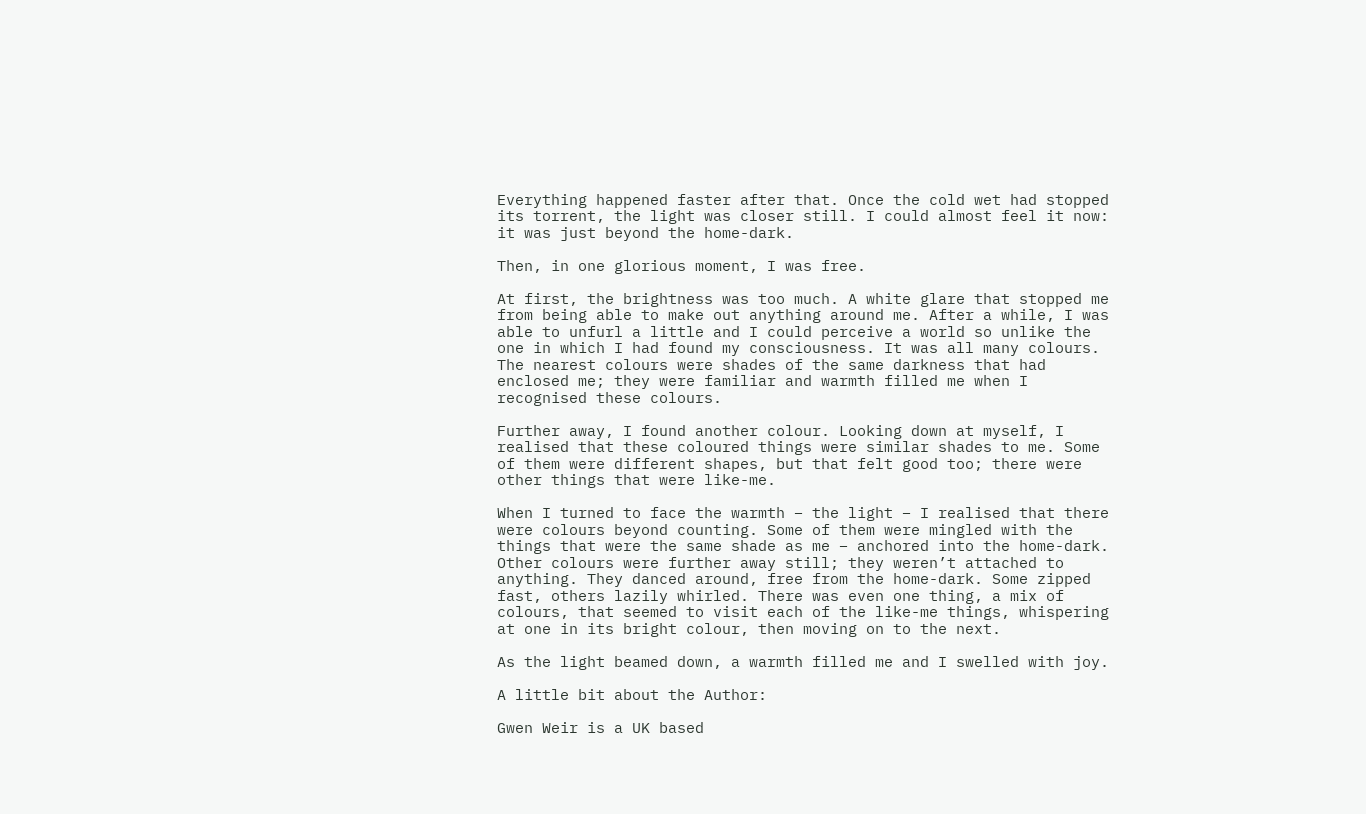Everything happened faster after that. Once the cold wet had stopped its torrent, the light was closer still. I could almost feel it now: it was just beyond the home-dark.

Then, in one glorious moment, I was free.

At first, the brightness was too much. A white glare that stopped me from being able to make out anything around me. After a while, I was able to unfurl a little and I could perceive a world so unlike the one in which I had found my consciousness. It was all many colours. The nearest colours were shades of the same darkness that had enclosed me; they were familiar and warmth filled me when I recognised these colours.

Further away, I found another colour. Looking down at myself, I realised that these coloured things were similar shades to me. Some of them were different shapes, but that felt good too; there were other things that were like-me.

When I turned to face the warmth – the light – I realised that there were colours beyond counting. Some of them were mingled with the things that were the same shade as me – anchored into the home-dark. Other colours were further away still; they weren’t attached to anything. They danced around, free from the home-dark. Some zipped fast, others lazily whirled. There was even one thing, a mix of colours, that seemed to visit each of the like-me things, whispering at one in its bright colour, then moving on to the next.

As the light beamed down, a warmth filled me and I swelled with joy.

A little bit about the Author:

Gwen Weir is a UK based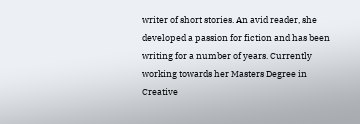writer of short stories. An avid reader, she developed a passion for fiction and has been writing for a number of years. Currently working towards her Masters Degree in Creative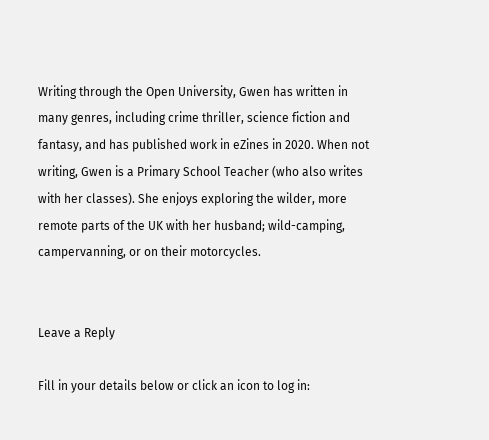Writing through the Open University, Gwen has written in many genres, including crime thriller, science fiction and fantasy, and has published work in eZines in 2020. When not writing, Gwen is a Primary School Teacher (who also writes with her classes). She enjoys exploring the wilder, more remote parts of the UK with her husband; wild-camping, campervanning, or on their motorcycles.


Leave a Reply

Fill in your details below or click an icon to log in: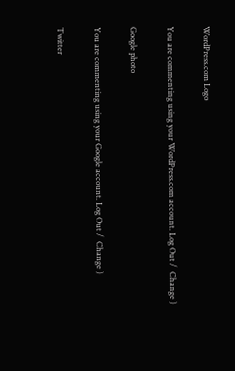WordPress.com Logo

You are commenting using your WordPress.com account. Log Out /  Change )

Google photo

You are commenting using your Google account. Log Out /  Change )

Twitter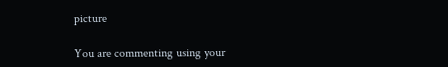picture

You are commenting using your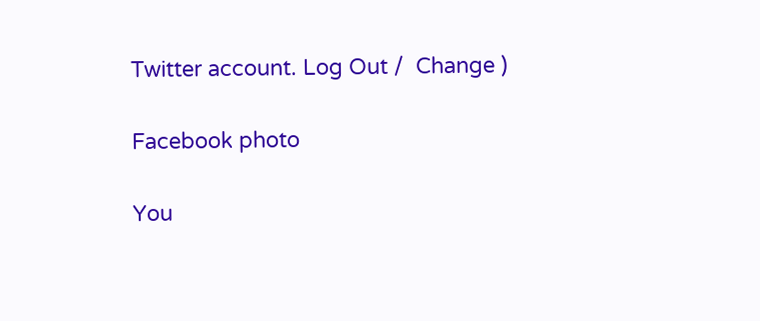Twitter account. Log Out /  Change )

Facebook photo

You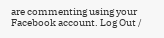are commenting using your Facebook account. Log Out /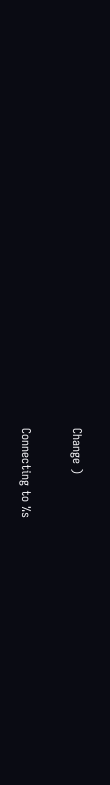Change )

Connecting to %s